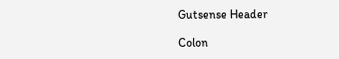Gutsense Header

Colon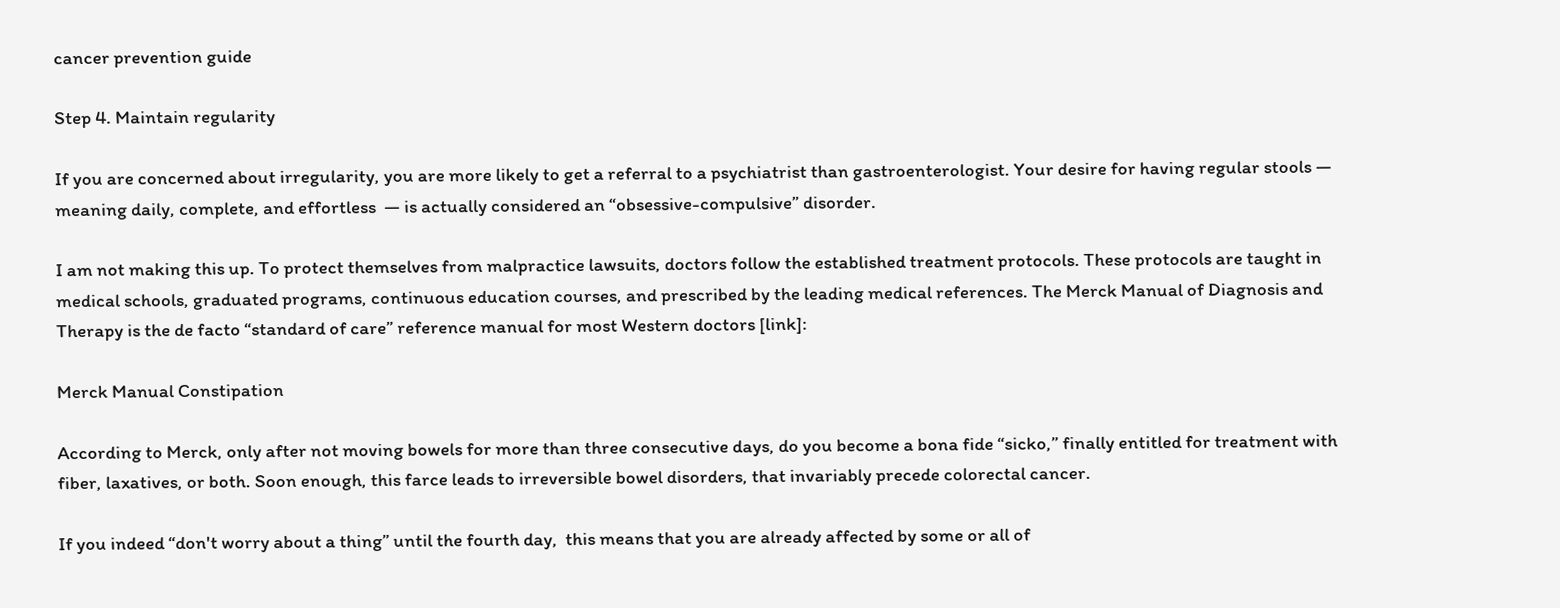cancer prevention guide

Step 4. Maintain regularity

If you are concerned about irregularity, you are more likely to get a referral to a psychiatrist than gastroenterologist. Your desire for having regular stools — meaning daily, complete, and effortless  — is actually considered an “obsessive-compulsive” disorder.

I am not making this up. To protect themselves from malpractice lawsuits, doctors follow the established treatment protocols. These protocols are taught in medical schools, graduated programs, continuous education courses, and prescribed by the leading medical references. The Merck Manual of Diagnosis and Therapy is the de facto “standard of care” reference manual for most Western doctors [link]:

Merck Manual Constipation

According to Merck, only after not moving bowels for more than three consecutive days, do you become a bona fide “sicko,” finally entitled for treatment with fiber, laxatives, or both. Soon enough, this farce leads to irreversible bowel disorders, that invariably precede colorectal cancer.

If you indeed “don't worry about a thing” until the fourth day,  this means that you are already affected by some or all of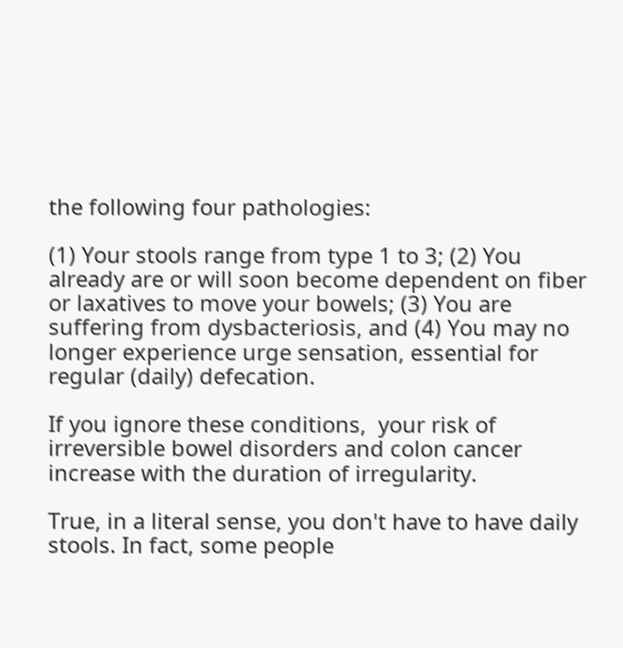the following four pathologies:

(1) Your stools range from type 1 to 3; (2) You already are or will soon become dependent on fiber or laxatives to move your bowels; (3) You are suffering from dysbacteriosis, and (4) You may no longer experience urge sensation, essential for regular (daily) defecation.

If you ignore these conditions,  your risk of irreversible bowel disorders and colon cancer increase with the duration of irregularity.

True, in a literal sense, you don't have to have daily stools. In fact, some people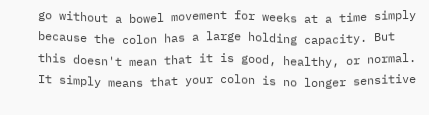go without a bowel movement for weeks at a time simply because the colon has a large holding capacity. But this doesn't mean that it is good, healthy, or normal. It simply means that your colon is no longer sensitive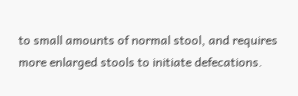to small amounts of normal stool, and requires more enlarged stools to initiate defecations.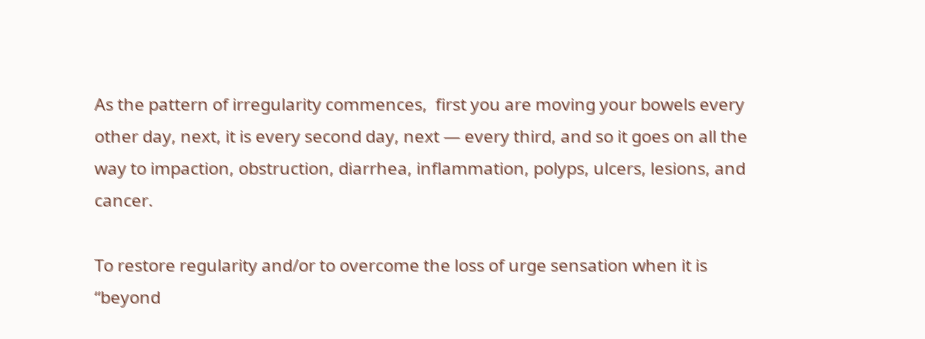As the pattern of irregularity commences,  first you are moving your bowels every other day, next, it is every second day, next — every third, and so it goes on all the way to impaction, obstruction, diarrhea, inflammation, polyps, ulcers, lesions, and cancer.

To restore regularity and/or to overcome the loss of urge sensation when it is “beyond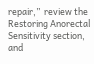repair,”  review the Restoring Anorectal Sensitivity section, and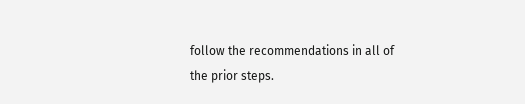follow the recommendations in all of the prior steps.